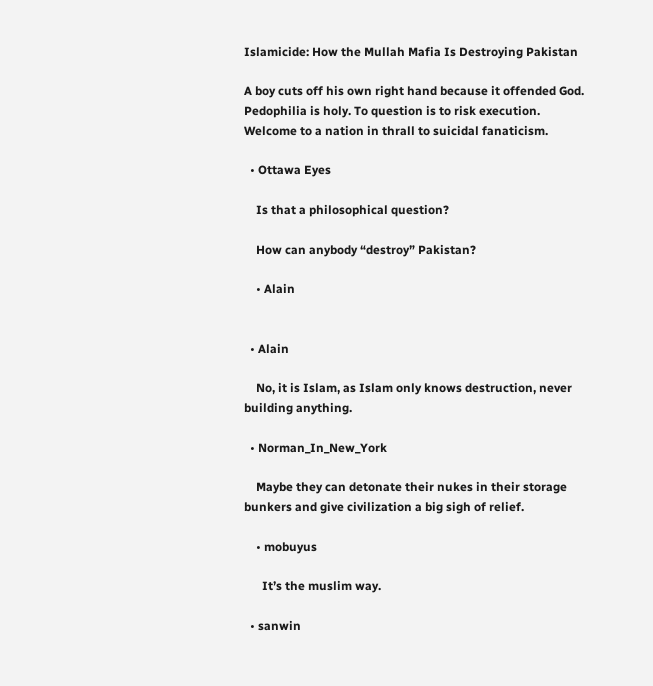Islamicide: How the Mullah Mafia Is Destroying Pakistan

A boy cuts off his own right hand because it offended God. Pedophilia is holy. To question is to risk execution. Welcome to a nation in thrall to suicidal fanaticism.

  • Ottawa Eyes

    Is that a philosophical question?

    How can anybody “destroy” Pakistan?

    • Alain


  • Alain

    No, it is Islam, as Islam only knows destruction, never building anything.

  • Norman_In_New_York

    Maybe they can detonate their nukes in their storage bunkers and give civilization a big sigh of relief.

    • mobuyus

      It’s the muslim way.

  • sanwin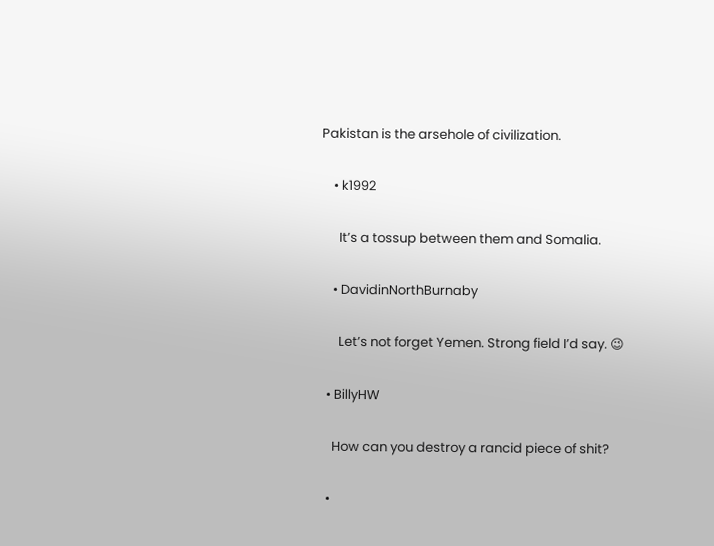Pakistan is the arsehole of civilization.

    • k1992

      It’s a tossup between them and Somalia.

    • DavidinNorthBurnaby

      Let’s not forget Yemen. Strong field I’d say. 😉

  • BillyHW

    How can you destroy a rancid piece of shit?

  •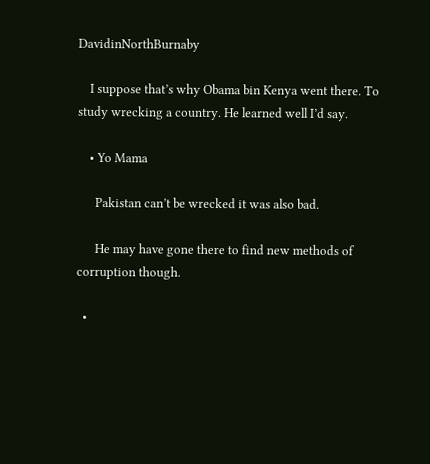DavidinNorthBurnaby

    I suppose that’s why Obama bin Kenya went there. To study wrecking a country. He learned well I’d say.

    • Yo Mama

      Pakistan can’t be wrecked it was also bad.

      He may have gone there to find new methods of corruption though.

  •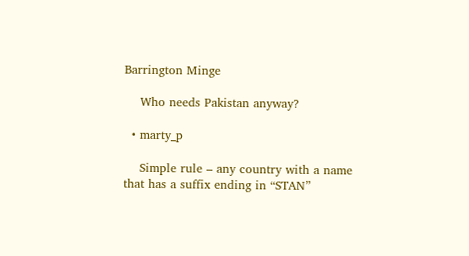Barrington Minge

    Who needs Pakistan anyway?

  • marty_p

    Simple rule – any country with a name that has a suffix ending in “STAN”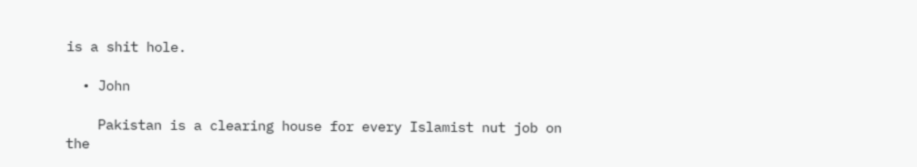is a shit hole.

  • John

    Pakistan is a clearing house for every Islamist nut job on the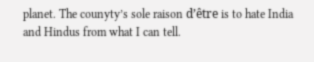planet. The counyty’s sole raison d’être is to hate India and Hindus from what I can tell.